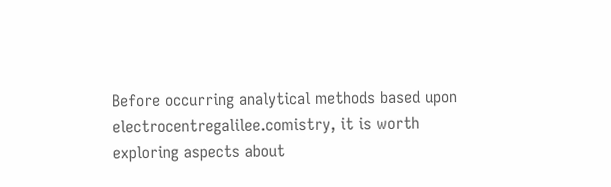Before occurring analytical methods based upon electrocentregalilee.comistry, it is worth exploring aspects about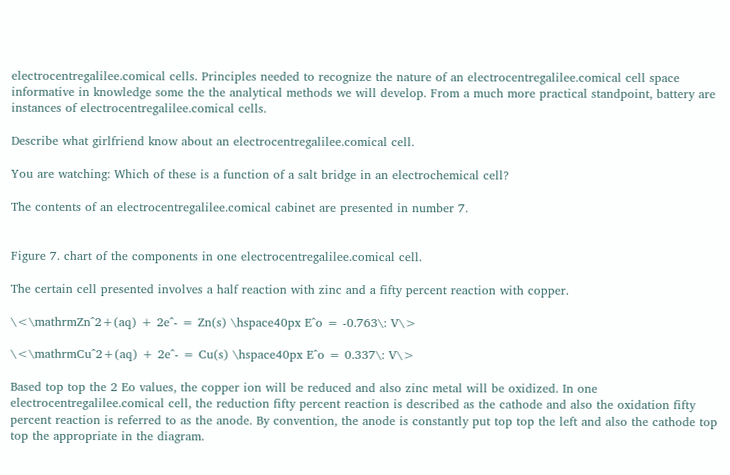electrocentregalilee.comical cells. Principles needed to recognize the nature of an electrocentregalilee.comical cell space informative in knowledge some the the analytical methods we will develop. From a much more practical standpoint, battery are instances of electrocentregalilee.comical cells.

Describe what girlfriend know about an electrocentregalilee.comical cell.

You are watching: Which of these is a function of a salt bridge in an electrochemical cell?

The contents of an electrocentregalilee.comical cabinet are presented in number 7.


Figure 7. chart of the components in one electrocentregalilee.comical cell.

The certain cell presented involves a half reaction with zinc and a fifty percent reaction with copper.

\<\mathrmZn^2+(aq) + 2e^- = Zn(s) \hspace40px E^o = -0.763\: V\>

\<\mathrmCu^2+(aq) + 2e^- = Cu(s) \hspace40px E^o = 0.337\: V\>

Based top top the 2 Eo values, the copper ion will be reduced and also zinc metal will be oxidized. In one electrocentregalilee.comical cell, the reduction fifty percent reaction is described as the cathode and also the oxidation fifty percent reaction is referred to as the anode. By convention, the anode is constantly put top top the left and also the cathode top top the appropriate in the diagram.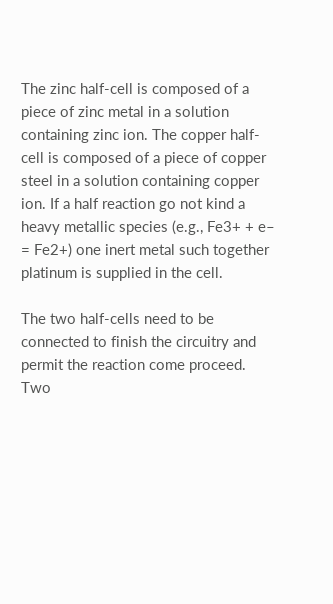The zinc half-cell is composed of a piece of zinc metal in a solution containing zinc ion. The copper half-cell is composed of a piece of copper steel in a solution containing copper ion. If a half reaction go not kind a heavy metallic species (e.g., Fe3+ + e– = Fe2+) one inert metal such together platinum is supplied in the cell.

The two half-cells need to be connected to finish the circuitry and permit the reaction come proceed. Two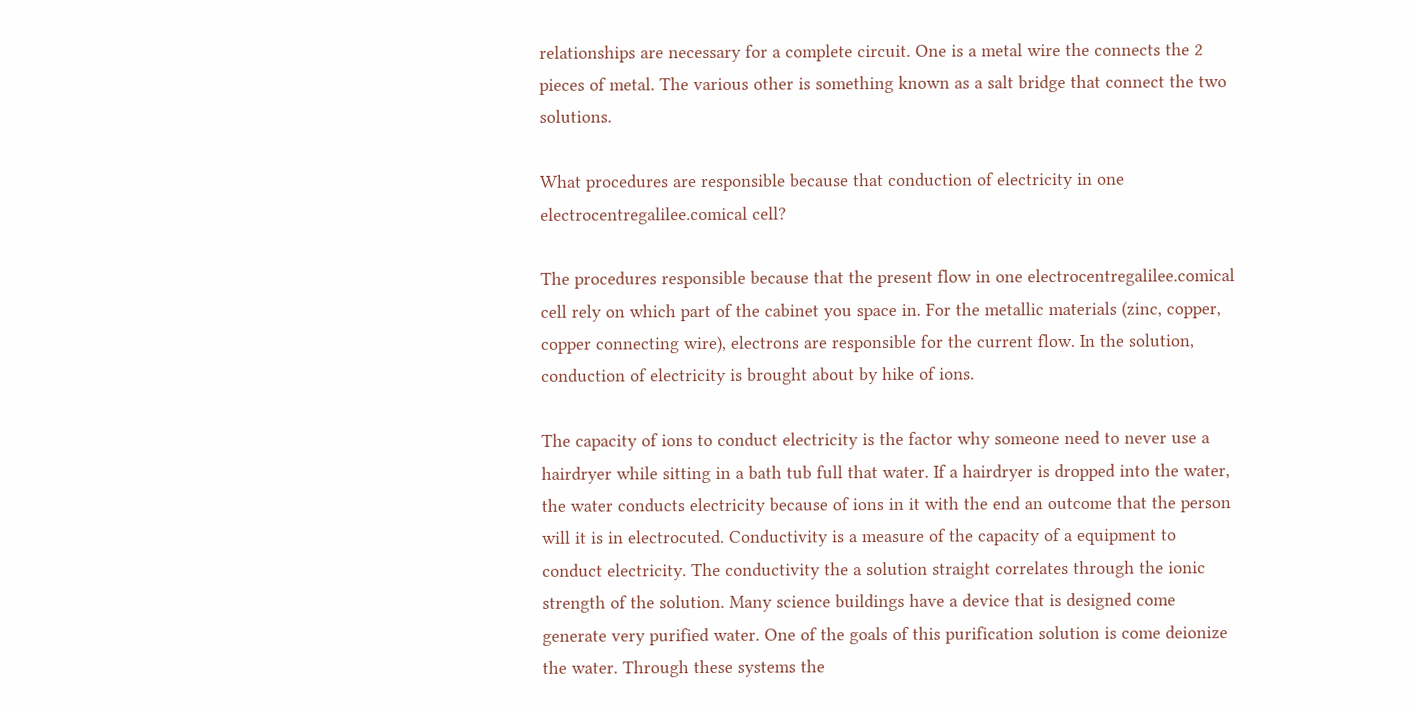relationships are necessary for a complete circuit. One is a metal wire the connects the 2 pieces of metal. The various other is something known as a salt bridge that connect the two solutions.

What procedures are responsible because that conduction of electricity in one electrocentregalilee.comical cell?

The procedures responsible because that the present flow in one electrocentregalilee.comical cell rely on which part of the cabinet you space in. For the metallic materials (zinc, copper, copper connecting wire), electrons are responsible for the current flow. In the solution, conduction of electricity is brought about by hike of ions.

The capacity of ions to conduct electricity is the factor why someone need to never use a hairdryer while sitting in a bath tub full that water. If a hairdryer is dropped into the water, the water conducts electricity because of ions in it with the end an outcome that the person will it is in electrocuted. Conductivity is a measure of the capacity of a equipment to conduct electricity. The conductivity the a solution straight correlates through the ionic strength of the solution. Many science buildings have a device that is designed come generate very purified water. One of the goals of this purification solution is come deionize the water. Through these systems the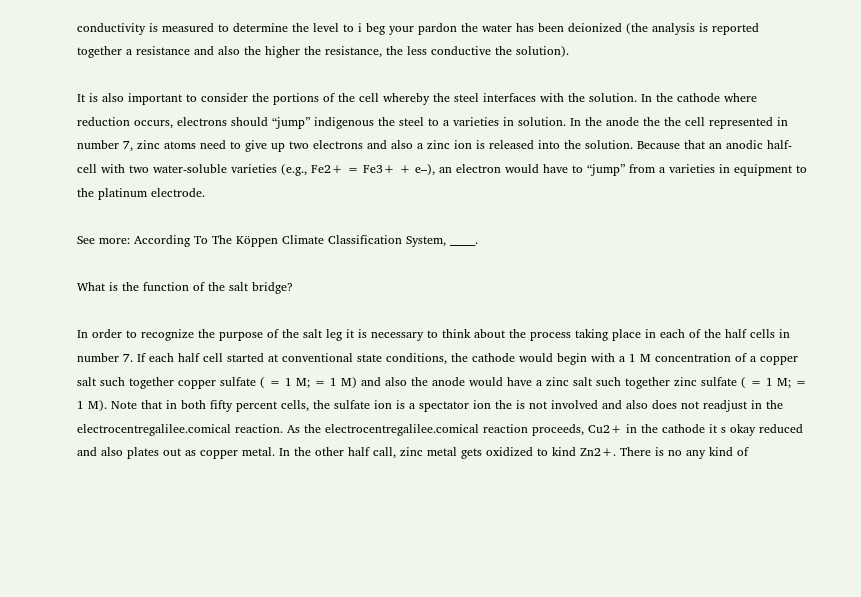conductivity is measured to determine the level to i beg your pardon the water has been deionized (the analysis is reported together a resistance and also the higher the resistance, the less conductive the solution).

It is also important to consider the portions of the cell whereby the steel interfaces with the solution. In the cathode where reduction occurs, electrons should “jump” indigenous the steel to a varieties in solution. In the anode the the cell represented in number 7, zinc atoms need to give up two electrons and also a zinc ion is released into the solution. Because that an anodic half-cell with two water-soluble varieties (e.g., Fe2+ = Fe3+ + e–), an electron would have to “jump” from a varieties in equipment to the platinum electrode.

See more: According To The Köppen Climate Classification System, _____.

What is the function of the salt bridge?

In order to recognize the purpose of the salt leg it is necessary to think about the process taking place in each of the half cells in number 7. If each half cell started at conventional state conditions, the cathode would begin with a 1 M concentration of a copper salt such together copper sulfate ( = 1 M; = 1 M) and also the anode would have a zinc salt such together zinc sulfate ( = 1 M; = 1 M). Note that in both fifty percent cells, the sulfate ion is a spectator ion the is not involved and also does not readjust in the electrocentregalilee.comical reaction. As the electrocentregalilee.comical reaction proceeds, Cu2+ in the cathode it s okay reduced and also plates out as copper metal. In the other half call, zinc metal gets oxidized to kind Zn2+. There is no any kind of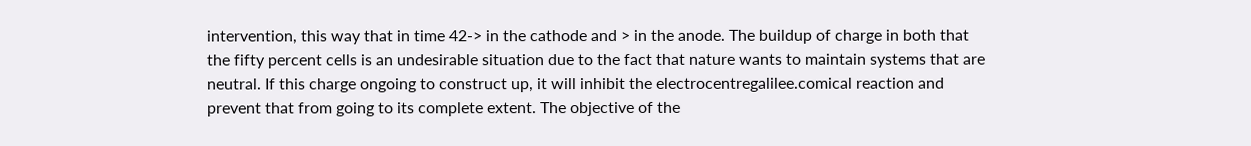intervention, this way that in time 42-> in the cathode and > in the anode. The buildup of charge in both that the fifty percent cells is an undesirable situation due to the fact that nature wants to maintain systems that are neutral. If this charge ongoing to construct up, it will inhibit the electrocentregalilee.comical reaction and prevent that from going to its complete extent. The objective of the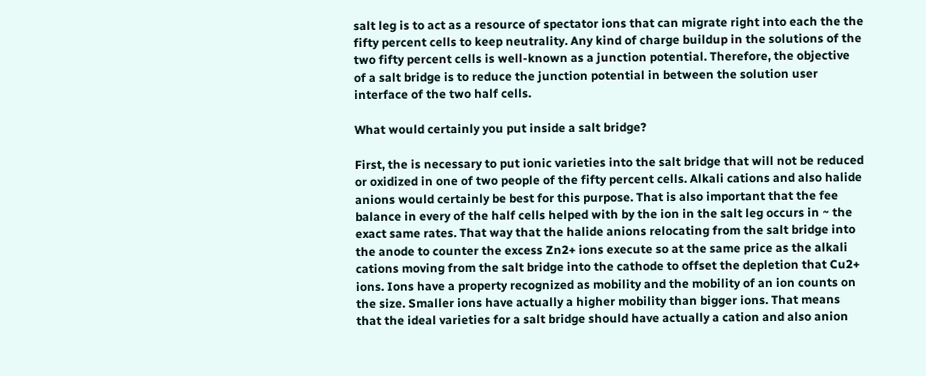salt leg is to act as a resource of spectator ions that can migrate right into each the the fifty percent cells to keep neutrality. Any kind of charge buildup in the solutions of the two fifty percent cells is well-known as a junction potential. Therefore, the objective of a salt bridge is to reduce the junction potential in between the solution user interface of the two half cells.

What would certainly you put inside a salt bridge?

First, the is necessary to put ionic varieties into the salt bridge that will not be reduced or oxidized in one of two people of the fifty percent cells. Alkali cations and also halide anions would certainly be best for this purpose. That is also important that the fee balance in every of the half cells helped with by the ion in the salt leg occurs in ~ the exact same rates. That way that the halide anions relocating from the salt bridge into the anode to counter the excess Zn2+ ions execute so at the same price as the alkali cations moving from the salt bridge into the cathode to offset the depletion that Cu2+ ions. Ions have a property recognized as mobility and the mobility of an ion counts on the size. Smaller ions have actually a higher mobility than bigger ions. That means that the ideal varieties for a salt bridge should have actually a cation and also anion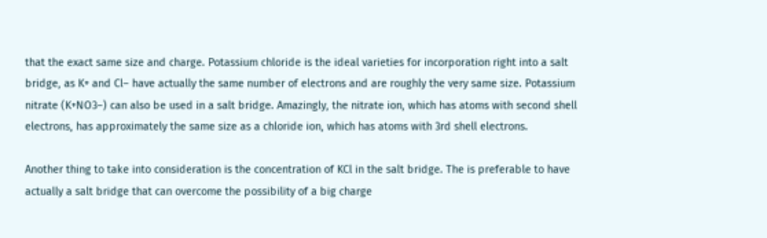that the exact same size and charge. Potassium chloride is the ideal varieties for incorporation right into a salt bridge, as K+ and Cl– have actually the same number of electrons and are roughly the very same size. Potassium nitrate (K+NO3–) can also be used in a salt bridge. Amazingly, the nitrate ion, which has atoms with second shell electrons, has approximately the same size as a chloride ion, which has atoms with 3rd shell electrons.

Another thing to take into consideration is the concentration of KCl in the salt bridge. The is preferable to have actually a salt bridge that can overcome the possibility of a big charge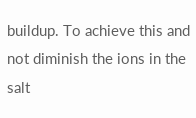buildup. To achieve this and not diminish the ions in the salt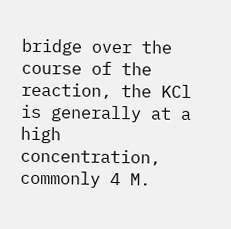bridge over the course of the reaction, the KCl is generally at a high concentration, commonly 4 M.